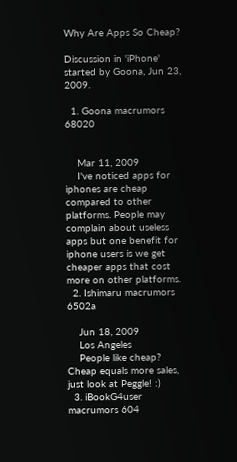Why Are Apps So Cheap?

Discussion in 'iPhone' started by Goona, Jun 23, 2009.

  1. Goona macrumors 68020


    Mar 11, 2009
    I've noticed apps for iphones are cheap compared to other platforms. People may complain about useless apps but one benefit for iphone users is we get cheaper apps that cost more on other platforms.
  2. Ishimaru macrumors 6502a

    Jun 18, 2009
    Los Angeles
    People like cheap? Cheap equals more sales, just look at Peggle! :)
  3. iBookG4user macrumors 604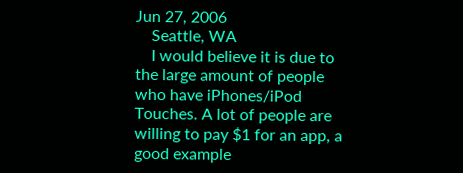Jun 27, 2006
    Seattle, WA
    I would believe it is due to the large amount of people who have iPhones/iPod Touches. A lot of people are willing to pay $1 for an app, a good example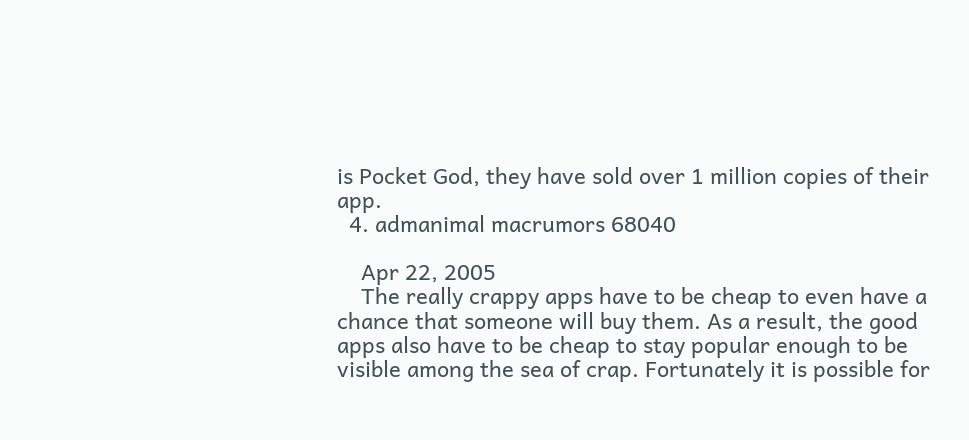is Pocket God, they have sold over 1 million copies of their app.
  4. admanimal macrumors 68040

    Apr 22, 2005
    The really crappy apps have to be cheap to even have a chance that someone will buy them. As a result, the good apps also have to be cheap to stay popular enough to be visible among the sea of crap. Fortunately it is possible for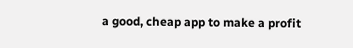a good, cheap app to make a profit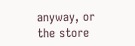anyway, or the store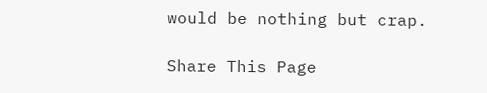would be nothing but crap.

Share This Page